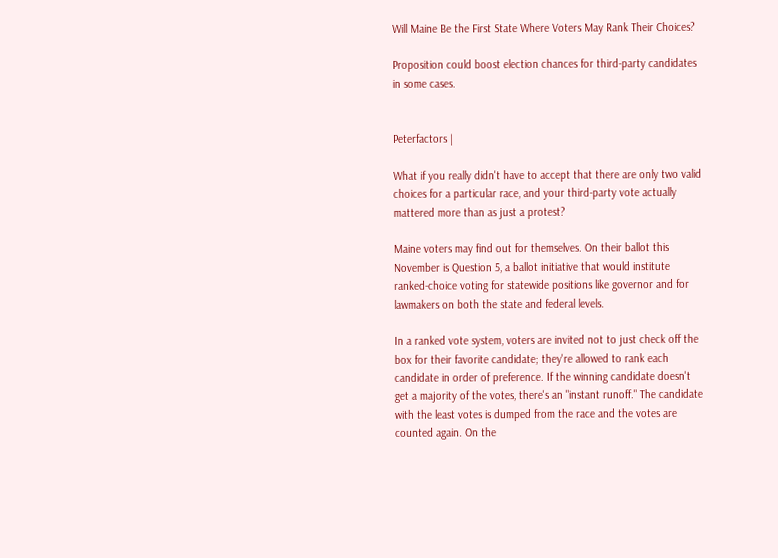Will Maine Be the First State Where Voters May Rank Their Choices?

Proposition could boost election chances for third-party candidates in some cases.


Peterfactors |

What if you really didn't have to accept that there are only two valid choices for a particular race, and your third-party vote actually mattered more than as just a protest?

Maine voters may find out for themselves. On their ballot this November is Question 5, a ballot initiative that would institute ranked-choice voting for statewide positions like governor and for lawmakers on both the state and federal levels.

In a ranked vote system, voters are invited not to just check off the box for their favorite candidate; they're allowed to rank each candidate in order of preference. If the winning candidate doesn't get a majority of the votes, there's an "instant runoff." The candidate with the least votes is dumped from the race and the votes are counted again. On the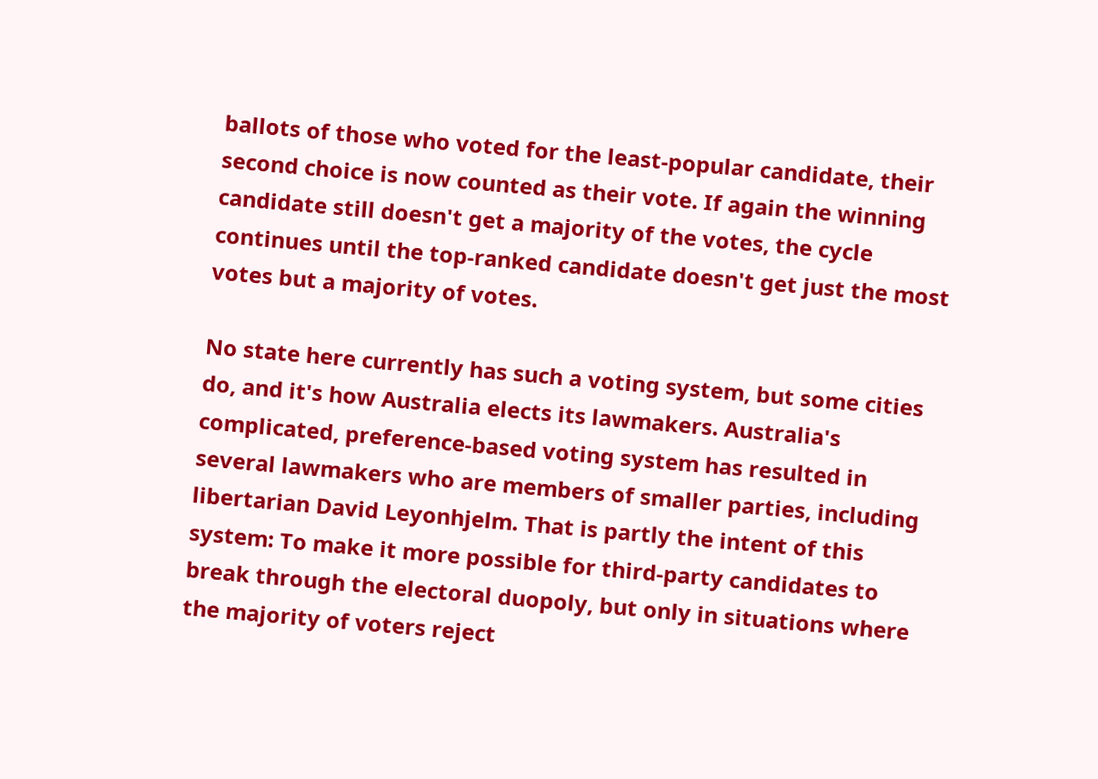ballots of those who voted for the least-popular candidate, their second choice is now counted as their vote. If again the winning candidate still doesn't get a majority of the votes, the cycle continues until the top-ranked candidate doesn't get just the most votes but a majority of votes.

No state here currently has such a voting system, but some cities do, and it's how Australia elects its lawmakers. Australia's complicated, preference-based voting system has resulted in several lawmakers who are members of smaller parties, including libertarian David Leyonhjelm. That is partly the intent of this system: To make it more possible for third-party candidates to break through the electoral duopoly, but only in situations where the majority of voters reject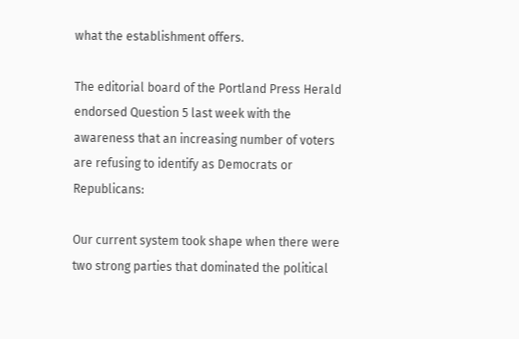what the establishment offers.

The editorial board of the Portland Press Herald endorsed Question 5 last week with the awareness that an increasing number of voters are refusing to identify as Democrats or Republicans:

Our current system took shape when there were two strong parties that dominated the political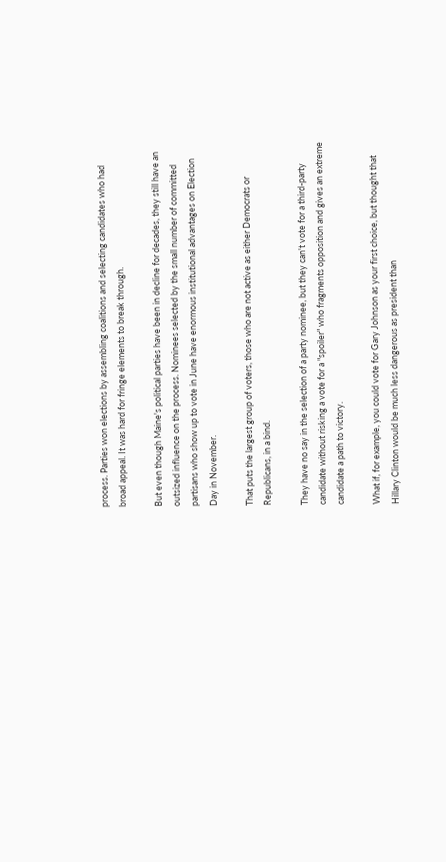process. Parties won elections by assembling coalitions and selecting candidates who had broad appeal. It was hard for fringe elements to break through.

But even though Maine's political parties have been in decline for decades, they still have an outsized influence on the process. Nominees selected by the small number of committed partisans who show up to vote in June have enormous institutional advantages on Election Day in November.

That puts the largest group of voters, those who are not active as either Democrats or Republicans, in a bind.

They have no say in the selection of a party nominee, but they can't vote for a third-party candidate without risking a vote for a "spoiler" who fragments opposition and gives an extreme candidate a path to victory.

What if, for example, you could vote for Gary Johnson as your first choice, but thought that Hillary Clinton would be much less dangerous as president than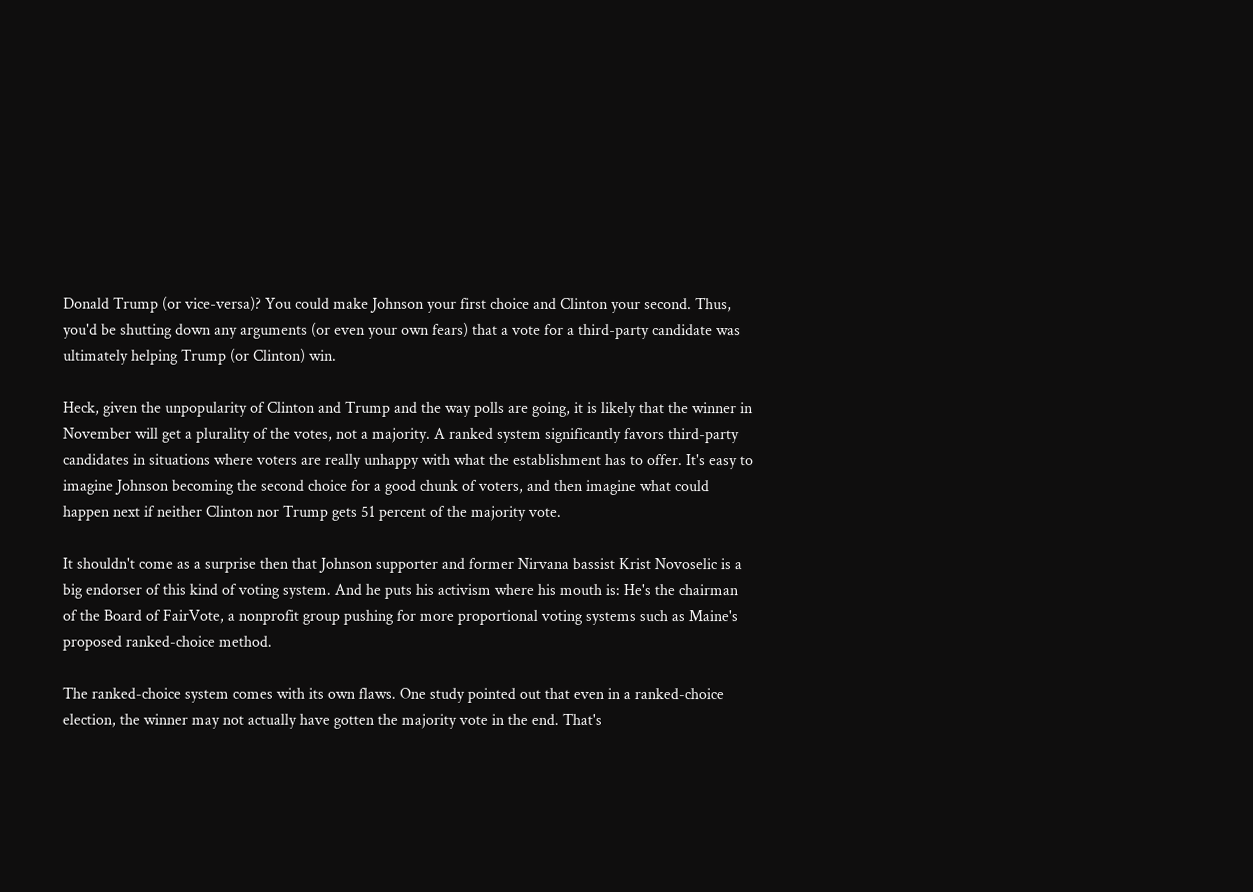Donald Trump (or vice-versa)? You could make Johnson your first choice and Clinton your second. Thus, you'd be shutting down any arguments (or even your own fears) that a vote for a third-party candidate was ultimately helping Trump (or Clinton) win.

Heck, given the unpopularity of Clinton and Trump and the way polls are going, it is likely that the winner in November will get a plurality of the votes, not a majority. A ranked system significantly favors third-party candidates in situations where voters are really unhappy with what the establishment has to offer. It's easy to imagine Johnson becoming the second choice for a good chunk of voters, and then imagine what could happen next if neither Clinton nor Trump gets 51 percent of the majority vote.

It shouldn't come as a surprise then that Johnson supporter and former Nirvana bassist Krist Novoselic is a big endorser of this kind of voting system. And he puts his activism where his mouth is: He's the chairman of the Board of FairVote, a nonprofit group pushing for more proportional voting systems such as Maine's proposed ranked-choice method.

The ranked-choice system comes with its own flaws. One study pointed out that even in a ranked-choice election, the winner may not actually have gotten the majority vote in the end. That's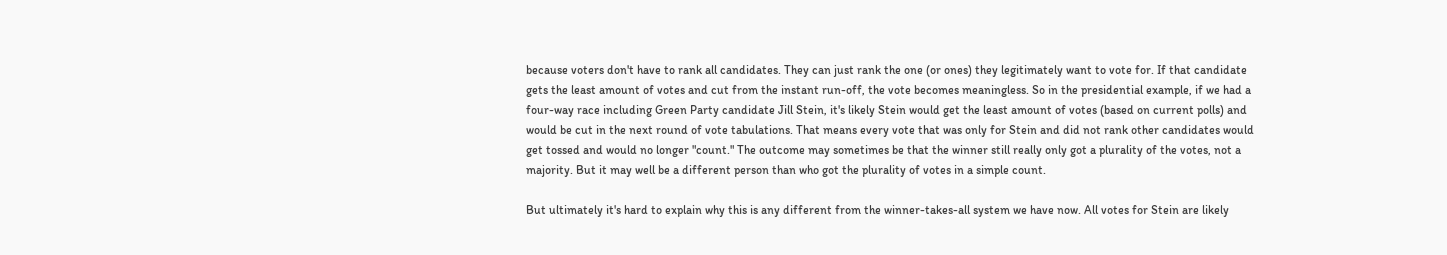because voters don't have to rank all candidates. They can just rank the one (or ones) they legitimately want to vote for. If that candidate gets the least amount of votes and cut from the instant run-off, the vote becomes meaningless. So in the presidential example, if we had a four-way race including Green Party candidate Jill Stein, it's likely Stein would get the least amount of votes (based on current polls) and would be cut in the next round of vote tabulations. That means every vote that was only for Stein and did not rank other candidates would get tossed and would no longer "count." The outcome may sometimes be that the winner still really only got a plurality of the votes, not a majority. But it may well be a different person than who got the plurality of votes in a simple count.

But ultimately it's hard to explain why this is any different from the winner-takes-all system we have now. All votes for Stein are likely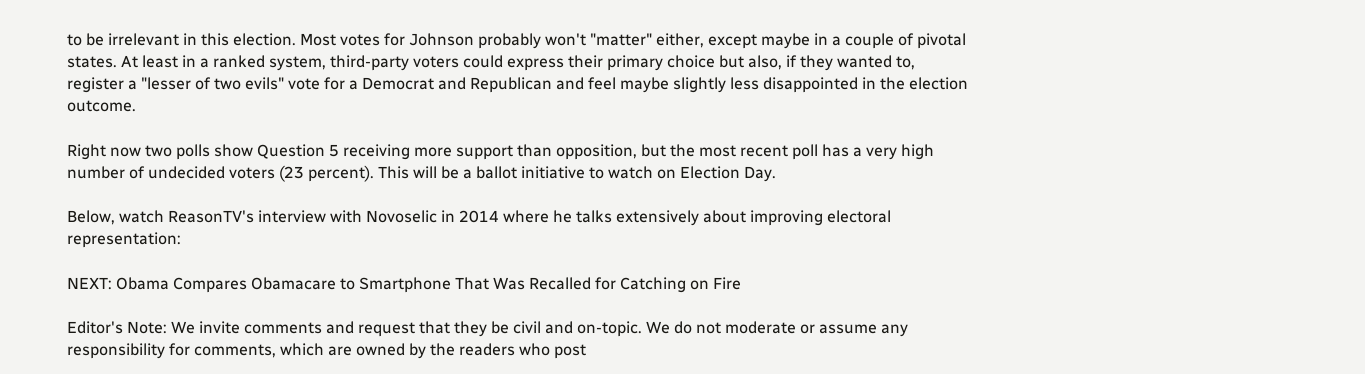to be irrelevant in this election. Most votes for Johnson probably won't "matter" either, except maybe in a couple of pivotal states. At least in a ranked system, third-party voters could express their primary choice but also, if they wanted to, register a "lesser of two evils" vote for a Democrat and Republican and feel maybe slightly less disappointed in the election outcome.

Right now two polls show Question 5 receiving more support than opposition, but the most recent poll has a very high number of undecided voters (23 percent). This will be a ballot initiative to watch on Election Day.

Below, watch ReasonTV's interview with Novoselic in 2014 where he talks extensively about improving electoral representation:

NEXT: Obama Compares Obamacare to Smartphone That Was Recalled for Catching on Fire

Editor's Note: We invite comments and request that they be civil and on-topic. We do not moderate or assume any responsibility for comments, which are owned by the readers who post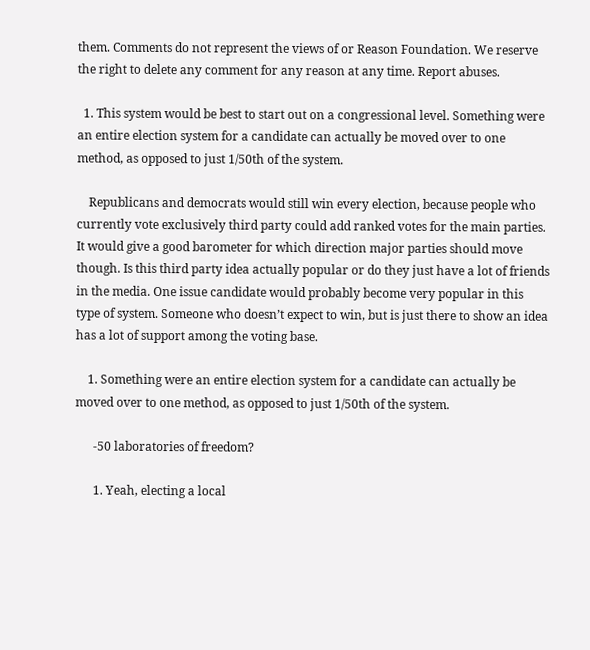them. Comments do not represent the views of or Reason Foundation. We reserve the right to delete any comment for any reason at any time. Report abuses.

  1. This system would be best to start out on a congressional level. Something were an entire election system for a candidate can actually be moved over to one method, as opposed to just 1/50th of the system.

    Republicans and democrats would still win every election, because people who currently vote exclusively third party could add ranked votes for the main parties. It would give a good barometer for which direction major parties should move though. Is this third party idea actually popular or do they just have a lot of friends in the media. One issue candidate would probably become very popular in this type of system. Someone who doesn’t expect to win, but is just there to show an idea has a lot of support among the voting base.

    1. Something were an entire election system for a candidate can actually be moved over to one method, as opposed to just 1/50th of the system.

      -50 laboratories of freedom?

      1. Yeah, electing a local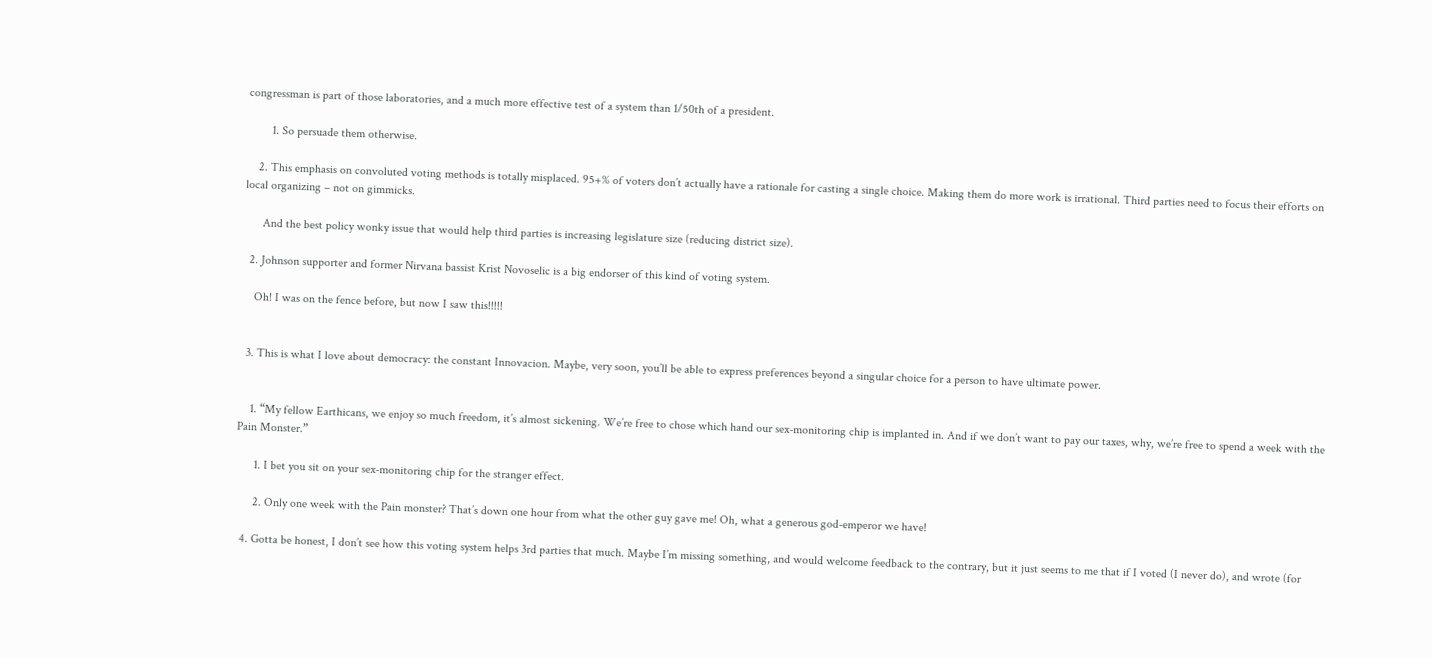congressman is part of those laboratories, and a much more effective test of a system than 1/50th of a president.

        1. So persuade them otherwise.

    2. This emphasis on convoluted voting methods is totally misplaced. 95+% of voters don’t actually have a rationale for casting a single choice. Making them do more work is irrational. Third parties need to focus their efforts on local organizing – not on gimmicks.

      And the best policy wonky issue that would help third parties is increasing legislature size (reducing district size).

  2. Johnson supporter and former Nirvana bassist Krist Novoselic is a big endorser of this kind of voting system.

    Oh! I was on the fence before, but now I saw this!!!!!


  3. This is what I love about democracy: the constant Innovacion. Maybe, very soon, you’ll be able to express preferences beyond a singular choice for a person to have ultimate power.


    1. “My fellow Earthicans, we enjoy so much freedom, it’s almost sickening. We’re free to chose which hand our sex-monitoring chip is implanted in. And if we don’t want to pay our taxes, why, we’re free to spend a week with the Pain Monster.”

      1. I bet you sit on your sex-monitoring chip for the stranger effect.

      2. Only one week with the Pain monster? That’s down one hour from what the other guy gave me! Oh, what a generous god-emperor we have!

  4. Gotta be honest, I don’t see how this voting system helps 3rd parties that much. Maybe I’m missing something, and would welcome feedback to the contrary, but it just seems to me that if I voted (I never do), and wrote (for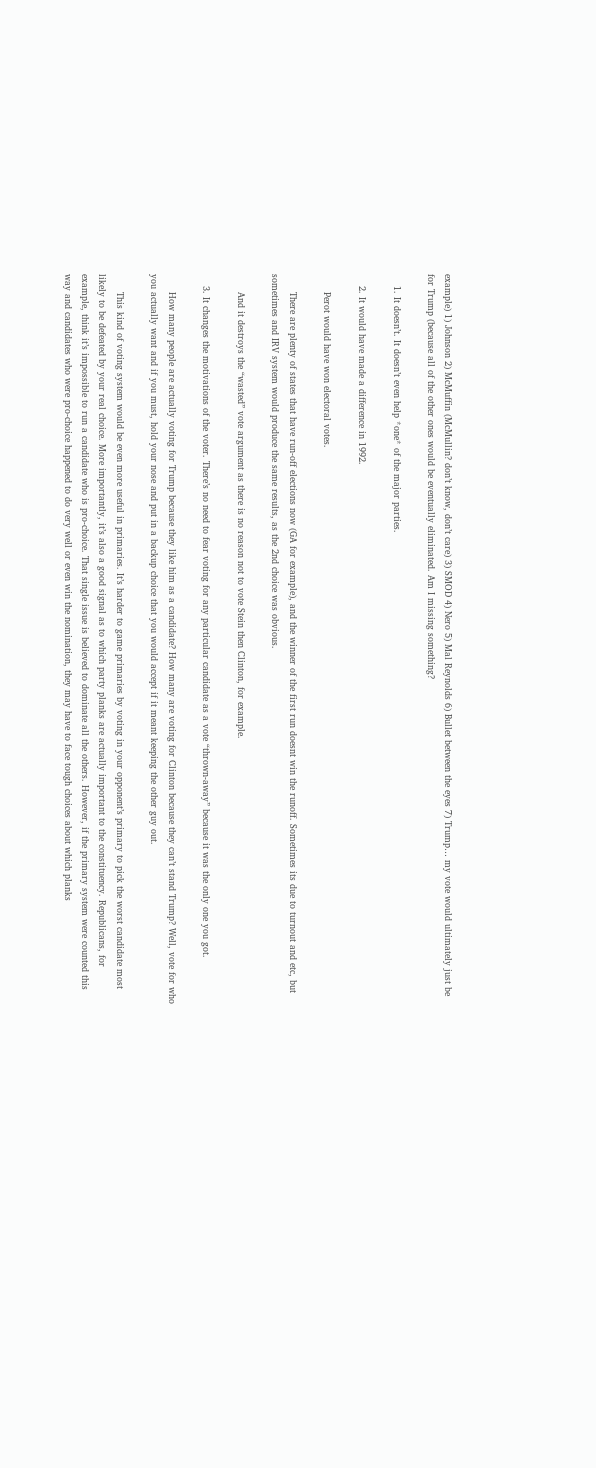example) 1) Johnson 2) McMuffin (McMullin? don’t know, don’t care) 3) SMOD 4) Nero 5) Mal Reynolds 6) Bullet between the eyes 7) Trump… my vote would ultimately just be for Trump (because all of the other ones would be eventually eliminated. Am I missing something?

    1. It doesn’t. It doesn’t even help *one* of the major parties.

    2. It would have made a difference in 1992.

      Perot would have won electoral votes.

      There are plenty of states that have run-off elections now (GA for example), and the winner of the first run doesnt win the runoff. Sometimes its due to turnout and etc, but sometimes and IRV system would produce the same results, as the 2nd choice was obvious.

      And it destroys the “wasted” vote argument as there is no reason not to vote Stein then Clinton, for example.

    3. It changes the motivations of the voter. There’s no need to fear voting for any particular candidate as a vote “thrown-away” because it was the only one you got.

      How many people are actually voting for Trump because they like him as a candidate? How many are voting for Clinton because they can’t stand Trump? Well, vote for who you actually want and if you must, hold your nose and put in a backup choice that you would accept if it meant keeping the other guy out.

      This kind of voting system would be even more useful in primaries. It’s harder to game primaries by voting in your opponent’s primary to pick the worst candidate most likely to be defeated by your real choice. More importantly, it’s also a good signal as to which party planks are actually important to the constituency. Republicans, for example, think it’s impossible to run a candidate who is pro-choice. That single issue is believed to dominate all the others. However, if the primary system were counted this way and candidates who were pro-choice happened to do very well or even win the nomination, they may have to face tough choices about which planks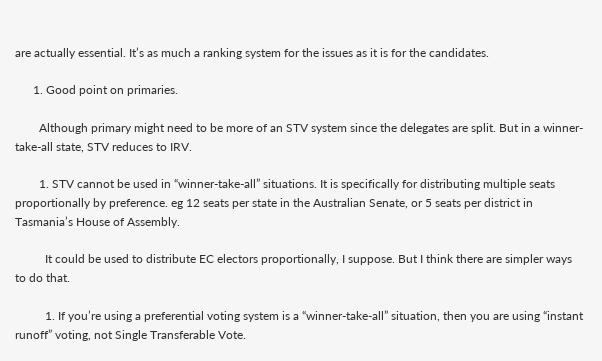are actually essential. It’s as much a ranking system for the issues as it is for the candidates.

      1. Good point on primaries.

        Although primary might need to be more of an STV system since the delegates are split. But in a winner-take-all state, STV reduces to IRV.

        1. STV cannot be used in “winner-take-all” situations. It is specifically for distributing multiple seats proportionally by preference. eg 12 seats per state in the Australian Senate, or 5 seats per district in Tasmania’s House of Assembly.

          It could be used to distribute EC electors proportionally, I suppose. But I think there are simpler ways to do that.

          1. If you’re using a preferential voting system is a “winner-take-all” situation, then you are using “instant runoff” voting, not Single Transferable Vote.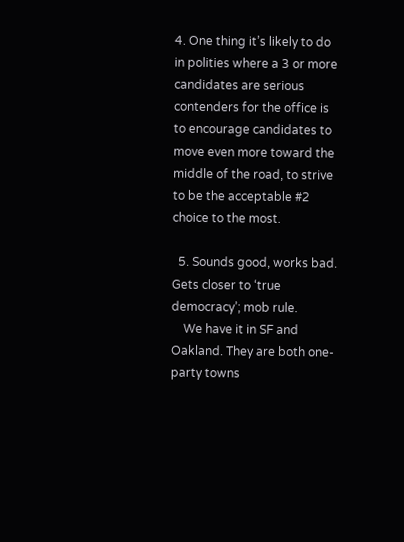4. One thing it’s likely to do in polities where a 3 or more candidates are serious contenders for the office is to encourage candidates to move even more toward the middle of the road, to strive to be the acceptable #2 choice to the most.

  5. Sounds good, works bad. Gets closer to ‘true democracy’; mob rule.
    We have it in SF and Oakland. They are both one-party towns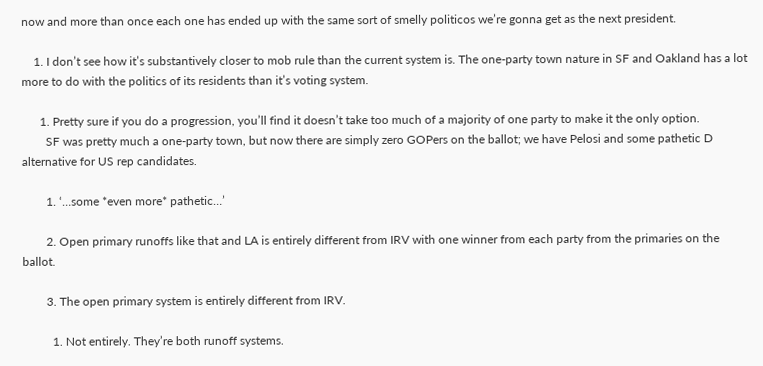now and more than once each one has ended up with the same sort of smelly politicos we’re gonna get as the next president.

    1. I don’t see how it’s substantively closer to mob rule than the current system is. The one-party town nature in SF and Oakland has a lot more to do with the politics of its residents than it’s voting system.

      1. Pretty sure if you do a progression, you’ll find it doesn’t take too much of a majority of one party to make it the only option.
        SF was pretty much a one-party town, but now there are simply zero GOPers on the ballot; we have Pelosi and some pathetic D alternative for US rep candidates.

        1. ‘…some *even more* pathetic…’

        2. Open primary runoffs like that and LA is entirely different from IRV with one winner from each party from the primaries on the ballot.

        3. The open primary system is entirely different from IRV.

          1. Not entirely. They’re both runoff systems.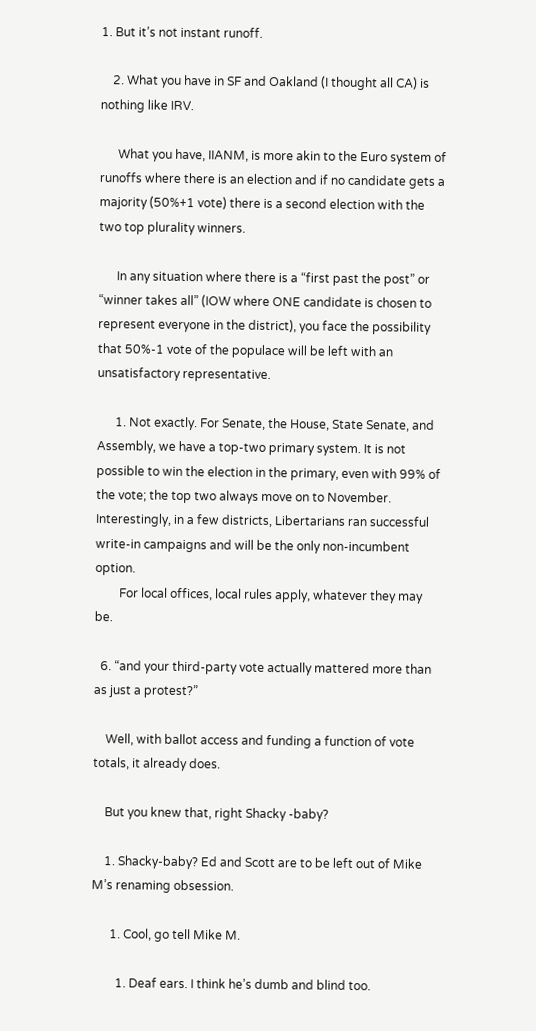1. But it’s not instant runoff.

    2. What you have in SF and Oakland (I thought all CA) is nothing like IRV.

      What you have, IIANM, is more akin to the Euro system of runoffs where there is an election and if no candidate gets a majority (50%+1 vote) there is a second election with the two top plurality winners.

      In any situation where there is a “first past the post” or “winner takes all” (IOW where ONE candidate is chosen to represent everyone in the district), you face the possibility that 50%-1 vote of the populace will be left with an unsatisfactory representative.

      1. Not exactly. For Senate, the House, State Senate, and Assembly, we have a top-two primary system. It is not possible to win the election in the primary, even with 99% of the vote; the top two always move on to November. Interestingly, in a few districts, Libertarians ran successful write-in campaigns and will be the only non-incumbent option.
        For local offices, local rules apply, whatever they may be.

  6. “and your third-party vote actually mattered more than as just a protest?”

    Well, with ballot access and funding a function of vote totals, it already does.

    But you knew that, right Shacky -baby?

    1. Shacky-baby? Ed and Scott are to be left out of Mike M’s renaming obsession.

      1. Cool, go tell Mike M.

        1. Deaf ears. I think he’s dumb and blind too.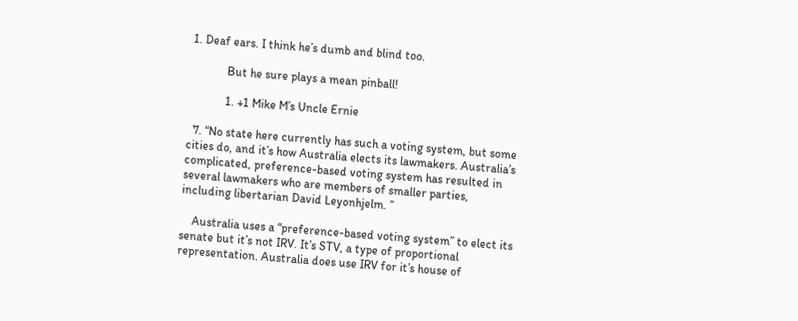1. Deaf ears. I think he’s dumb and blind too.

            But he sure plays a mean pinball!

            1. +1 Mike M’s Uncle Ernie

  7. “No state here currently has such a voting system, but some cities do, and it’s how Australia elects its lawmakers. Australia’s complicated, preference-based voting system has resulted in several lawmakers who are members of smaller parties, including libertarian David Leyonhjelm. ”

    Australia uses a “preference-based voting system” to elect its senate but it’s not IRV. It’s STV, a type of proportional representation. Australia does use IRV for it’s house of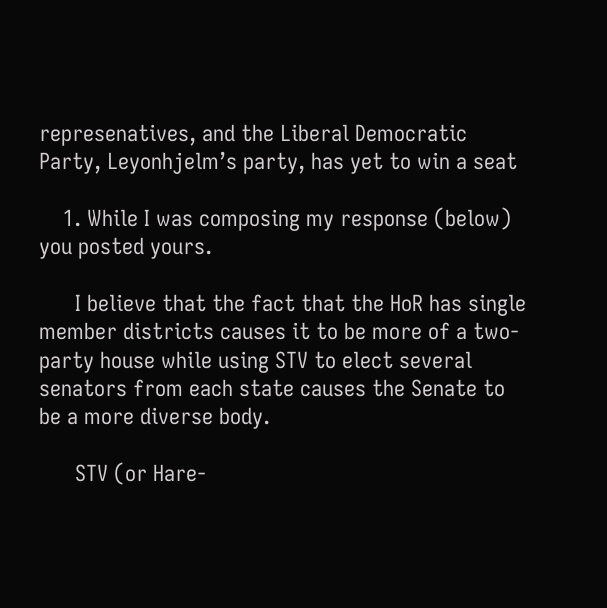represenatives, and the Liberal Democratic Party, Leyonhjelm’s party, has yet to win a seat

    1. While I was composing my response (below) you posted yours.

      I believe that the fact that the HoR has single member districts causes it to be more of a two-party house while using STV to elect several senators from each state causes the Senate to be a more diverse body.

      STV (or Hare-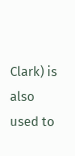Clark) is also used to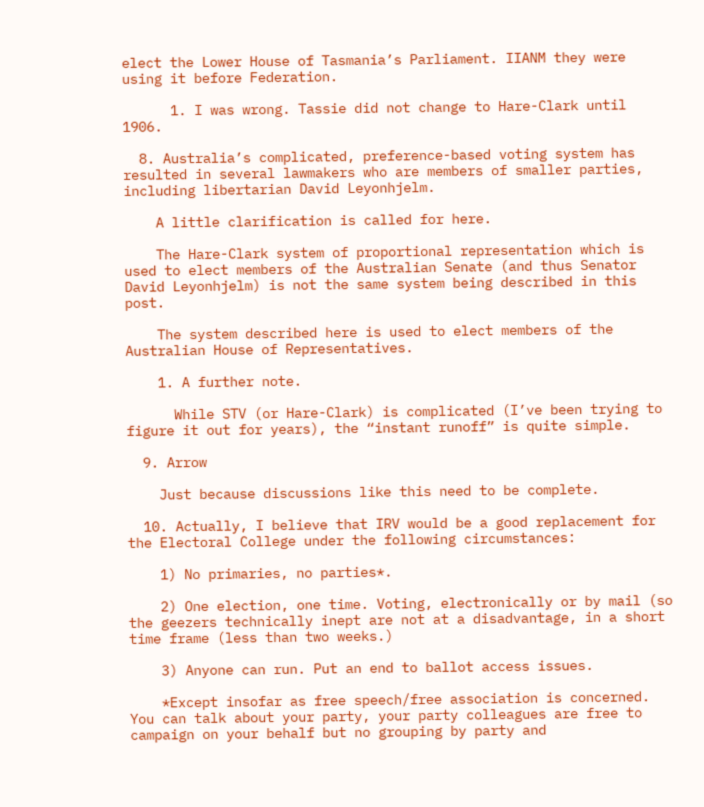elect the Lower House of Tasmania’s Parliament. IIANM they were using it before Federation.

      1. I was wrong. Tassie did not change to Hare-Clark until 1906.

  8. Australia’s complicated, preference-based voting system has resulted in several lawmakers who are members of smaller parties, including libertarian David Leyonhjelm.

    A little clarification is called for here.

    The Hare-Clark system of proportional representation which is used to elect members of the Australian Senate (and thus Senator David Leyonhjelm) is not the same system being described in this post.

    The system described here is used to elect members of the Australian House of Representatives.

    1. A further note.

      While STV (or Hare-Clark) is complicated (I’ve been trying to figure it out for years), the “instant runoff” is quite simple.

  9. Arrow

    Just because discussions like this need to be complete.

  10. Actually, I believe that IRV would be a good replacement for the Electoral College under the following circumstances:

    1) No primaries, no parties*.

    2) One election, one time. Voting, electronically or by mail (so the geezers technically inept are not at a disadvantage, in a short time frame (less than two weeks.)

    3) Anyone can run. Put an end to ballot access issues.

    *Except insofar as free speech/free association is concerned. You can talk about your party, your party colleagues are free to campaign on your behalf but no grouping by party and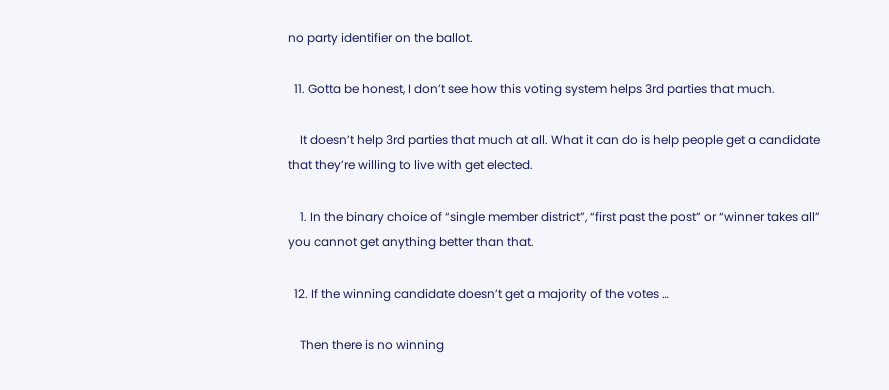no party identifier on the ballot.

  11. Gotta be honest, I don’t see how this voting system helps 3rd parties that much.

    It doesn’t help 3rd parties that much at all. What it can do is help people get a candidate that they’re willing to live with get elected.

    1. In the binary choice of “single member district”, “first past the post” or “winner takes all” you cannot get anything better than that.

  12. If the winning candidate doesn’t get a majority of the votes …

    Then there is no winning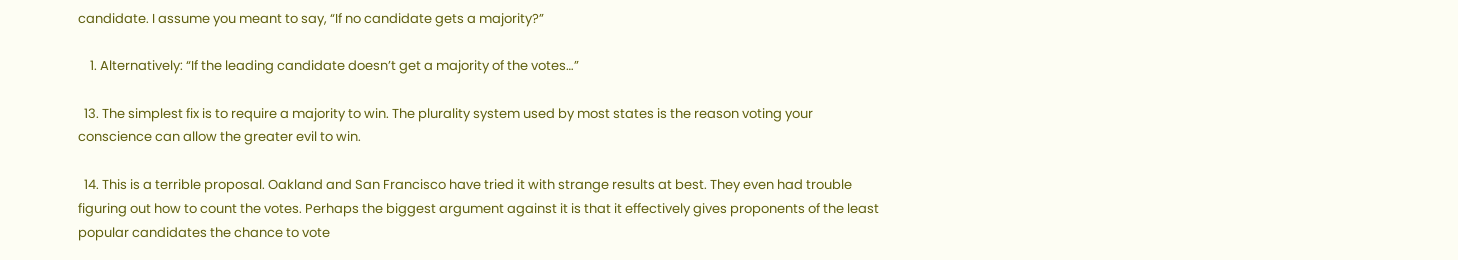candidate. I assume you meant to say, “If no candidate gets a majority?”

    1. Alternatively: “If the leading candidate doesn’t get a majority of the votes…”

  13. The simplest fix is to require a majority to win. The plurality system used by most states is the reason voting your conscience can allow the greater evil to win.

  14. This is a terrible proposal. Oakland and San Francisco have tried it with strange results at best. They even had trouble figuring out how to count the votes. Perhaps the biggest argument against it is that it effectively gives proponents of the least popular candidates the chance to vote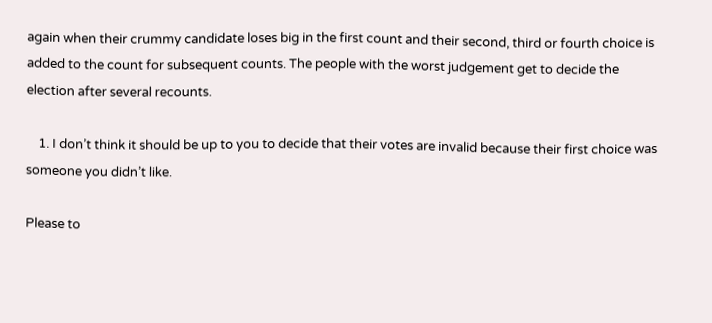again when their crummy candidate loses big in the first count and their second, third or fourth choice is added to the count for subsequent counts. The people with the worst judgement get to decide the election after several recounts.

    1. I don’t think it should be up to you to decide that their votes are invalid because their first choice was someone you didn’t like.

Please to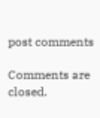post comments

Comments are closed.